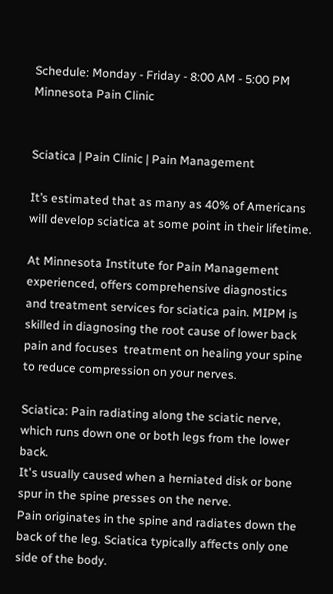Schedule: Monday - Friday - 8:00 AM - 5:00 PM
Minnesota Pain Clinic


Sciatica | Pain Clinic | Pain Management

It’s estimated that as many as 40% of Americans will develop sciatica at some point in their lifetime.

At Minnesota Institute for Pain Management experienced, offers comprehensive diagnostics and treatment services for sciatica pain. MIPM is skilled in diagnosing the root cause of lower back pain and focuses  treatment on healing your spine to reduce compression on your nerves.

Sciatica: Pain radiating along the sciatic nerve, which runs down one or both legs from the lower back.
It's usually caused when a herniated disk or bone spur in the spine presses on the nerve.
Pain originates in the spine and radiates down the back of the leg. Sciatica typically affects only one side of the body.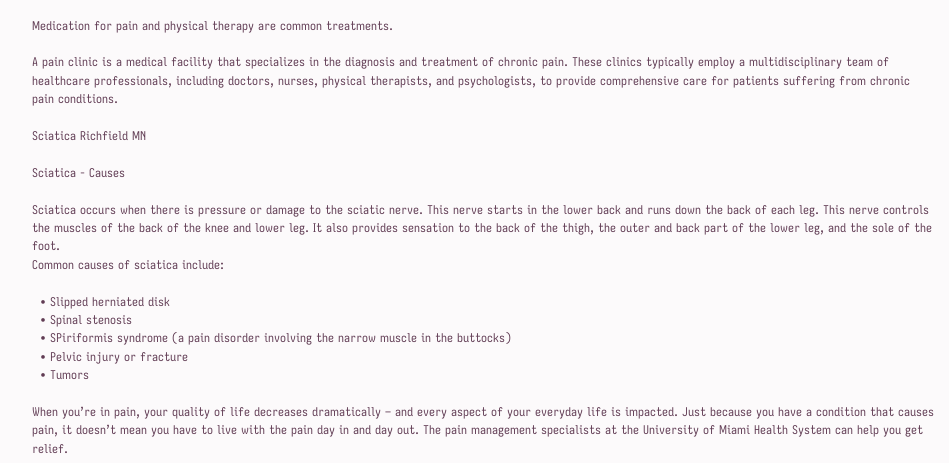Medication for pain and physical therapy are common treatments.

A pain clinic is a medical facility that specializes in the diagnosis and treatment of chronic pain. These clinics typically employ a multidisciplinary team of healthcare professionals, including doctors, nurses, physical therapists, and psychologists, to provide comprehensive care for patients suffering from chronic pain conditions.

Sciatica Richfield MN

Sciatica - Causes

Sciatica occurs when there is pressure or damage to the sciatic nerve. This nerve starts in the lower back and runs down the back of each leg. This nerve controls the muscles of the back of the knee and lower leg. It also provides sensation to the back of the thigh, the outer and back part of the lower leg, and the sole of the foot.
Common causes of sciatica include:

  • Slipped herniated disk
  • Spinal stenosis
  • SPiriformis syndrome (a pain disorder involving the narrow muscle in the buttocks)
  • Pelvic injury or fracture
  • Tumors

When you’re in pain, your quality of life decreases dramatically – and every aspect of your everyday life is impacted. Just because you have a condition that causes pain, it doesn’t mean you have to live with the pain day in and day out. The pain management specialists at the University of Miami Health System can help you get relief.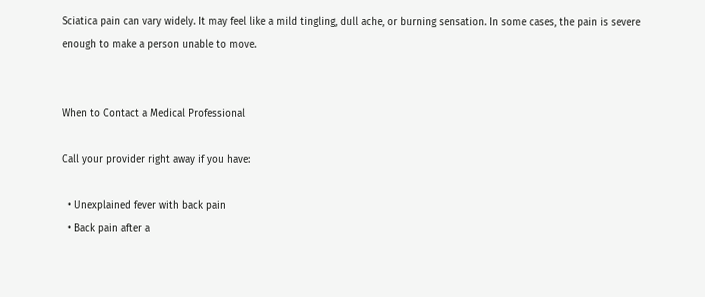Sciatica pain can vary widely. It may feel like a mild tingling, dull ache, or burning sensation. In some cases, the pain is severe enough to make a person unable to move.


When to Contact a Medical Professional

Call your provider right away if you have:

  • Unexplained fever with back pain
  • Back pain after a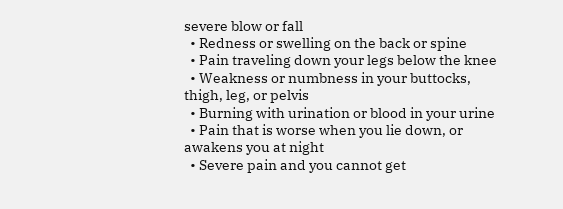severe blow or fall
  • Redness or swelling on the back or spine
  • Pain traveling down your legs below the knee
  • Weakness or numbness in your buttocks, thigh, leg, or pelvis
  • Burning with urination or blood in your urine
  • Pain that is worse when you lie down, or awakens you at night
  • Severe pain and you cannot get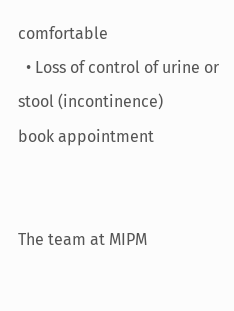comfortable
  • Loss of control of urine or stool (incontinence)
book appointment


The team at MIPM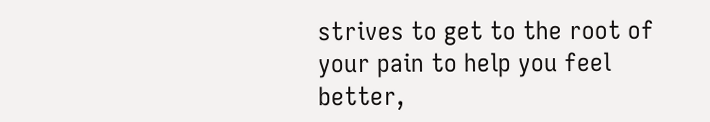strives to get to the root of your pain to help you feel better,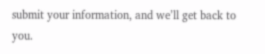submit your information, and we’ll get back to you.